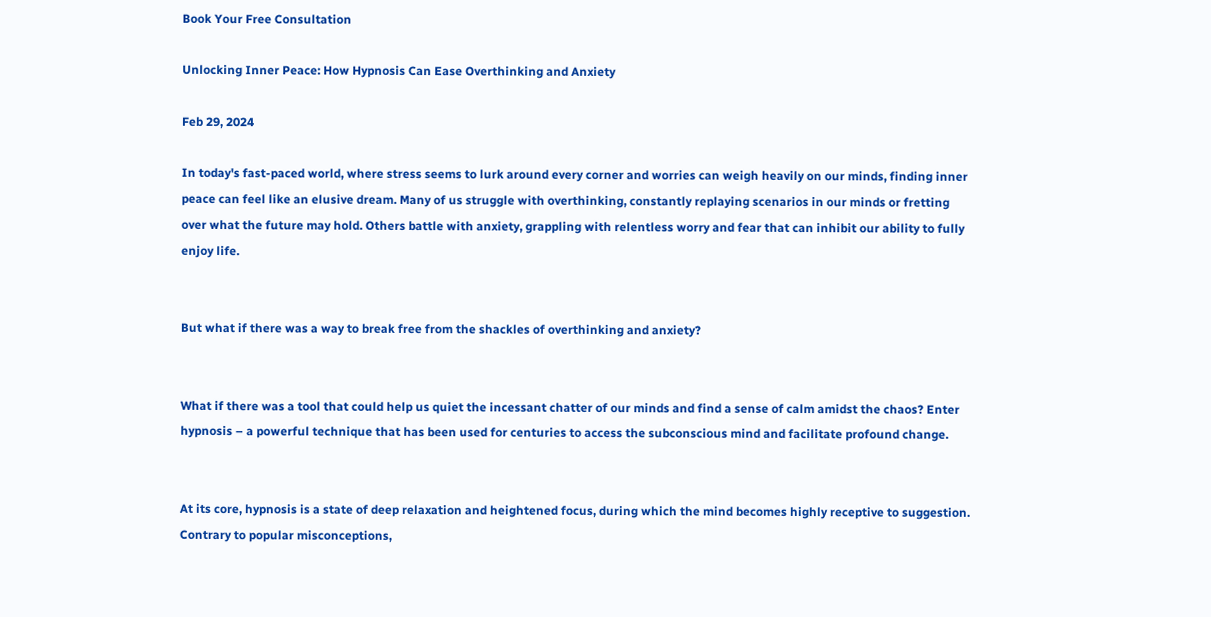Book Your Free Consultation

Unlocking Inner Peace: How Hypnosis Can Ease Overthinking and Anxiety

Feb 29, 2024

In today's fast-paced world, where stress seems to lurk around every corner and worries can weigh heavily on our minds, finding inner peace can feel like an elusive dream. Many of us struggle with overthinking, constantly replaying scenarios in our minds or fretting over what the future may hold. Others battle with anxiety, grappling with relentless worry and fear that can inhibit our ability to fully enjoy life.


But what if there was a way to break free from the shackles of overthinking and anxiety?


What if there was a tool that could help us quiet the incessant chatter of our minds and find a sense of calm amidst the chaos? Enter hypnosis – a powerful technique that has been used for centuries to access the subconscious mind and facilitate profound change.


At its core, hypnosis is a state of deep relaxation and heightened focus, during which the mind becomes highly receptive to suggestion. Contrary to popular misconceptions,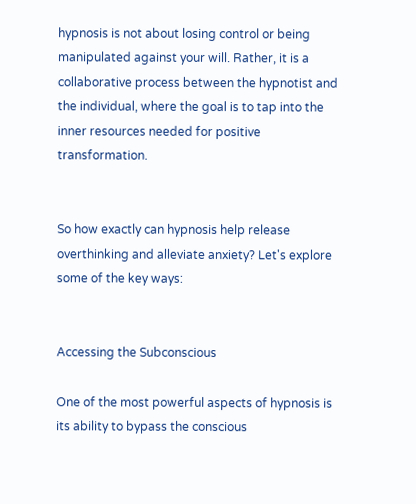hypnosis is not about losing control or being manipulated against your will. Rather, it is a collaborative process between the hypnotist and the individual, where the goal is to tap into the inner resources needed for positive transformation.


So how exactly can hypnosis help release overthinking and alleviate anxiety? Let's explore some of the key ways:


Accessing the Subconscious

One of the most powerful aspects of hypnosis is its ability to bypass the conscious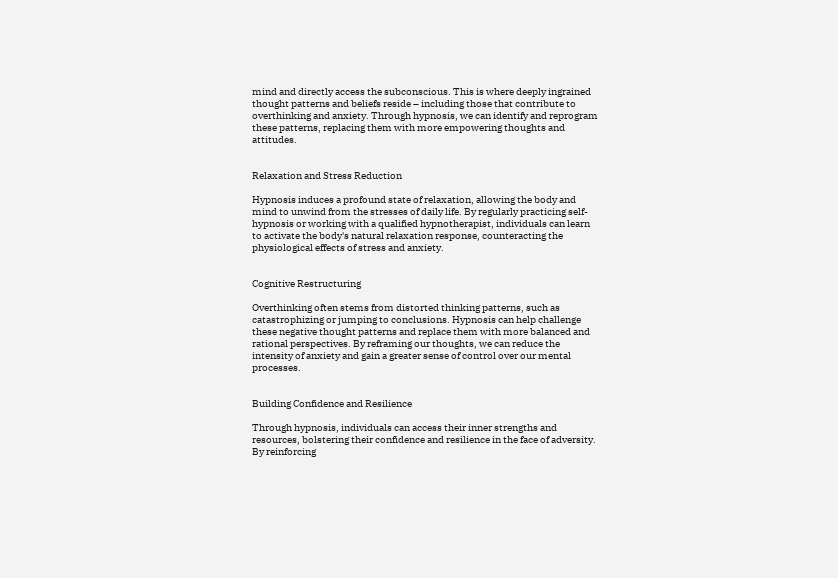mind and directly access the subconscious. This is where deeply ingrained thought patterns and beliefs reside – including those that contribute to overthinking and anxiety. Through hypnosis, we can identify and reprogram these patterns, replacing them with more empowering thoughts and attitudes.


Relaxation and Stress Reduction

Hypnosis induces a profound state of relaxation, allowing the body and mind to unwind from the stresses of daily life. By regularly practicing self-hypnosis or working with a qualified hypnotherapist, individuals can learn to activate the body's natural relaxation response, counteracting the physiological effects of stress and anxiety.


Cognitive Restructuring

Overthinking often stems from distorted thinking patterns, such as catastrophizing or jumping to conclusions. Hypnosis can help challenge these negative thought patterns and replace them with more balanced and rational perspectives. By reframing our thoughts, we can reduce the intensity of anxiety and gain a greater sense of control over our mental processes.


Building Confidence and Resilience

Through hypnosis, individuals can access their inner strengths and resources, bolstering their confidence and resilience in the face of adversity. By reinforcing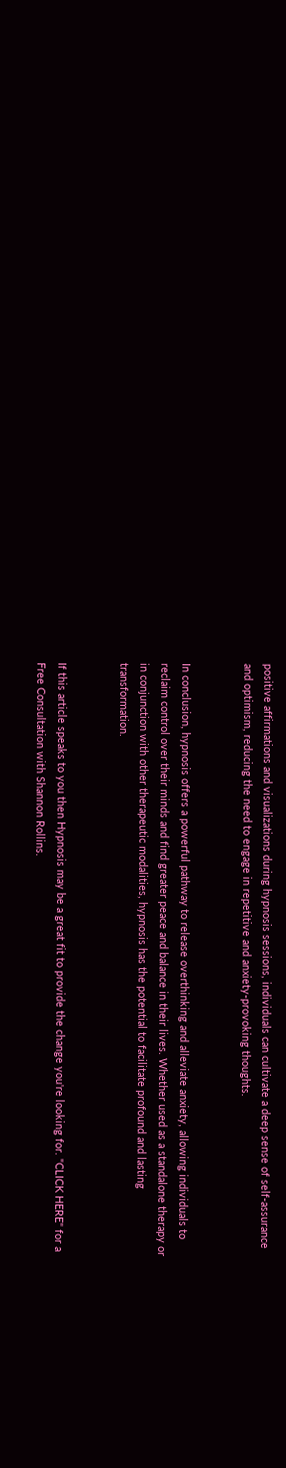positive affirmations and visualizations during hypnosis sessions, individuals can cultivate a deep sense of self-assurance and optimism, reducing the need to engage in repetitive and anxiety-provoking thoughts.


In conclusion, hypnosis offers a powerful pathway to release overthinking and alleviate anxiety, allowing individuals to reclaim control over their minds and find greater peace and balance in their lives. Whether used as a standalone therapy or in conjunction with other therapeutic modalities, hypnosis has the potential to facilitate profound and lasting transformation.


If this article speaks to you then Hypnosis may be a great fit to provide the change you're looking for. "CLICK HERE" for a Free Consultation with Shannon Rollins.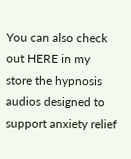You can also check out HERE in my store the hypnosis audios designed to support anxiety relief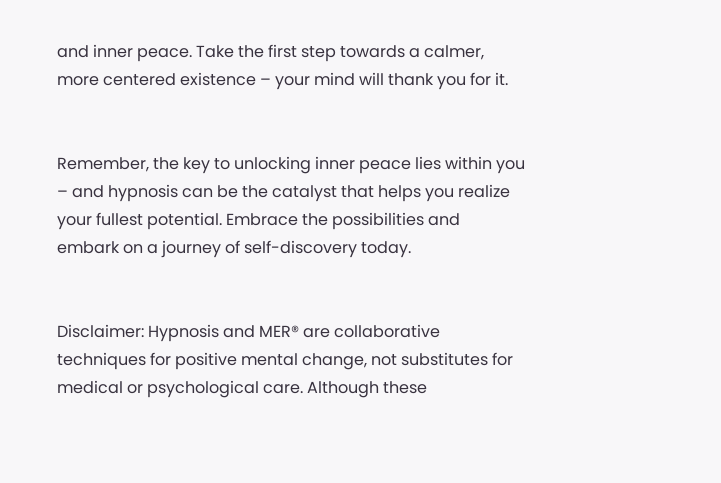and inner peace. Take the first step towards a calmer, more centered existence – your mind will thank you for it.


Remember, the key to unlocking inner peace lies within you – and hypnosis can be the catalyst that helps you realize your fullest potential. Embrace the possibilities and embark on a journey of self-discovery today.


Disclaimer: Hypnosis and MER® are collaborative techniques for positive mental change, not substitutes for medical or psychological care. Although these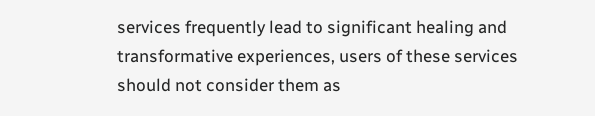services frequently lead to significant healing and transformative experiences, users of these services should not consider them as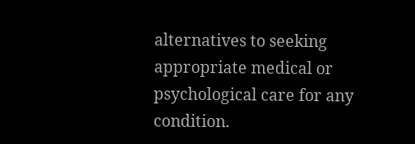alternatives to seeking appropriate medical or psychological care for any condition.